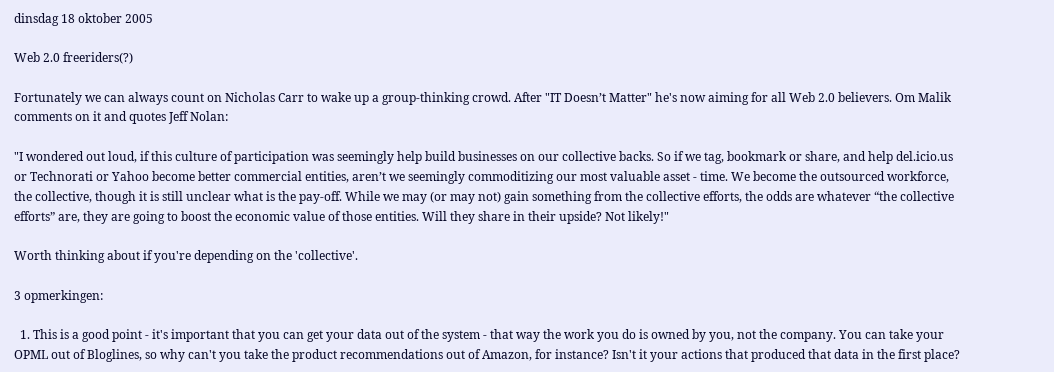dinsdag 18 oktober 2005

Web 2.0 freeriders(?)

Fortunately we can always count on Nicholas Carr to wake up a group-thinking crowd. After "IT Doesn’t Matter" he's now aiming for all Web 2.0 believers. Om Malik comments on it and quotes Jeff Nolan:

"I wondered out loud, if this culture of participation was seemingly help build businesses on our collective backs. So if we tag, bookmark or share, and help del.icio.us or Technorati or Yahoo become better commercial entities, aren’t we seemingly commoditizing our most valuable asset - time. We become the outsourced workforce, the collective, though it is still unclear what is the pay-off. While we may (or may not) gain something from the collective efforts, the odds are whatever “the collective efforts” are, they are going to boost the economic value of those entities. Will they share in their upside? Not likely!"

Worth thinking about if you're depending on the 'collective'.

3 opmerkingen:

  1. This is a good point - it's important that you can get your data out of the system - that way the work you do is owned by you, not the company. You can take your OPML out of Bloglines, so why can't you take the product recommendations out of Amazon, for instance? Isn't it your actions that produced that data in the first place?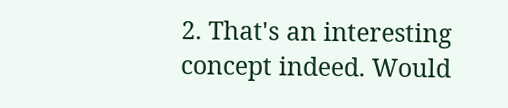2. That's an interesting concept indeed. Would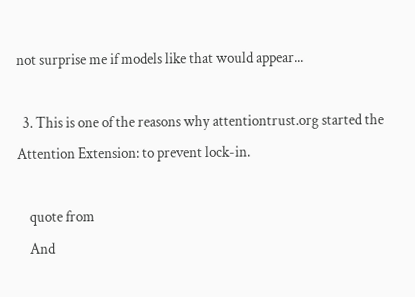not surprise me if models like that would appear...

  3. This is one of the reasons why attentiontrust.org started the Attention Extension: to prevent lock-in.

    quote from
    And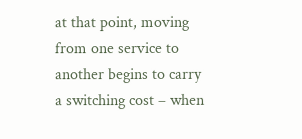at that point, moving from one service to another begins to carry a switching cost – when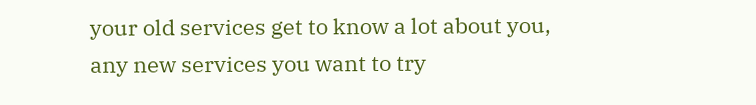your old services get to know a lot about you, any new services you want to try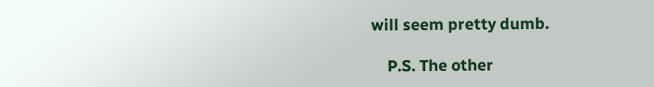will seem pretty dumb.

    P.S. The other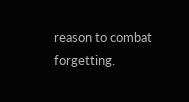reason to combat forgetting.